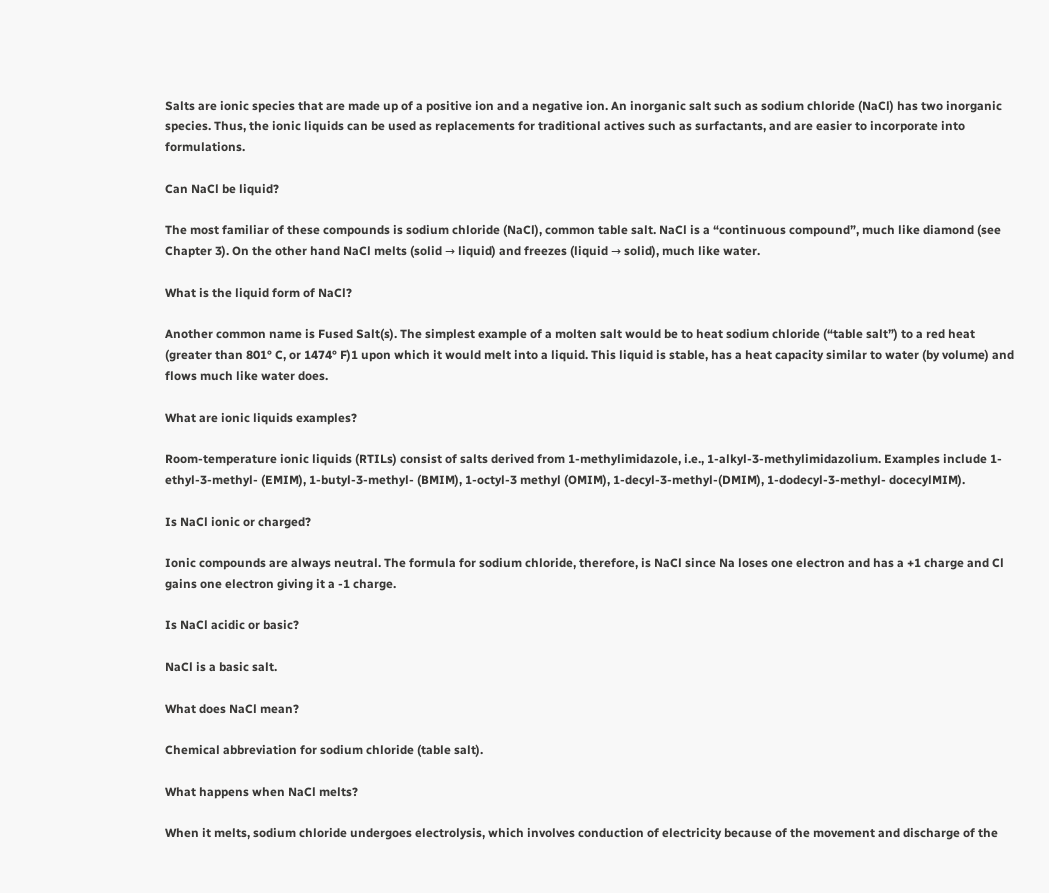Salts are ionic species that are made up of a positive ion and a negative ion. An inorganic salt such as sodium chloride (NaCl) has two inorganic species. Thus, the ionic liquids can be used as replacements for traditional actives such as surfactants, and are easier to incorporate into formulations.

Can NaCl be liquid?

The most familiar of these compounds is sodium chloride (NaCl), common table salt. NaCl is a “continuous compound”, much like diamond (see Chapter 3). On the other hand NaCl melts (solid → liquid) and freezes (liquid → solid), much like water.

What is the liquid form of NaCl?

Another common name is Fused Salt(s). The simplest example of a molten salt would be to heat sodium chloride (“table salt”) to a red heat (greater than 801° C, or 1474° F)1 upon which it would melt into a liquid. This liquid is stable, has a heat capacity similar to water (by volume) and flows much like water does.

What are ionic liquids examples?

Room-temperature ionic liquids (RTILs) consist of salts derived from 1-methylimidazole, i.e., 1-alkyl-3-methylimidazolium. Examples include 1-ethyl-3-methyl- (EMIM), 1-butyl-3-methyl- (BMIM), 1-octyl-3 methyl (OMIM), 1-decyl-3-methyl-(DMIM), 1-dodecyl-3-methyl- docecylMIM).

Is NaCl ionic or charged?

Ionic compounds are always neutral. The formula for sodium chloride, therefore, is NaCl since Na loses one electron and has a +1 charge and Cl gains one electron giving it a -1 charge.

Is NaCl acidic or basic?

NaCl is a basic salt.

What does NaCl mean?

Chemical abbreviation for sodium chloride (table salt).

What happens when NaCl melts?

When it melts, sodium chloride undergoes electrolysis, which involves conduction of electricity because of the movement and discharge of the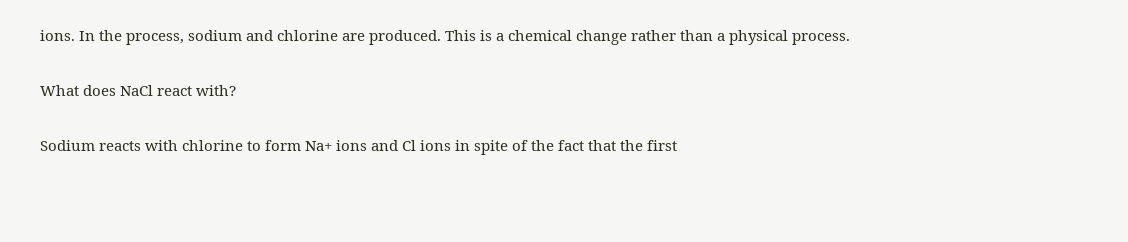ions. In the process, sodium and chlorine are produced. This is a chemical change rather than a physical process.

What does NaCl react with?

Sodium reacts with chlorine to form Na+ ions and Cl ions in spite of the fact that the first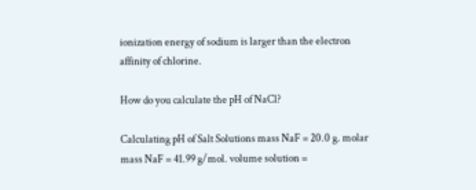ionization energy of sodium is larger than the electron affinity of chlorine.

How do you calculate the pH of NaCl?

Calculating pH of Salt Solutions mass NaF = 20.0 g. molar mass NaF = 41.99 g/mol. volume solution =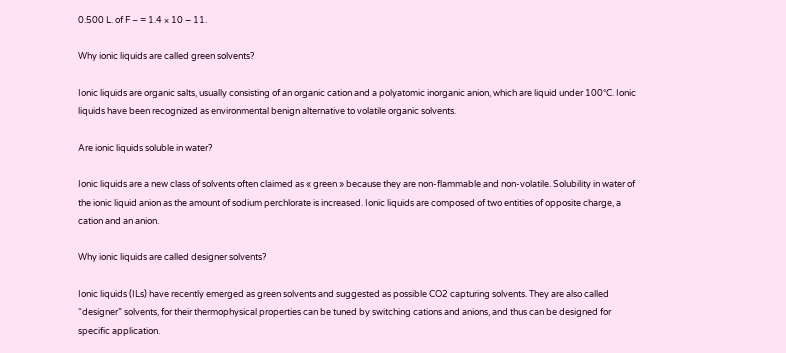0.500 L. of F – = 1.4 × 10 − 11.

Why ionic liquids are called green solvents?

Ionic liquids are organic salts, usually consisting of an organic cation and a polyatomic inorganic anion, which are liquid under 100°C. Ionic liquids have been recognized as environmental benign alternative to volatile organic solvents.

Are ionic liquids soluble in water?

Ionic liquids are a new class of solvents often claimed as « green » because they are non-flammable and non-volatile. Solubility in water of the ionic liquid anion as the amount of sodium perchlorate is increased. Ionic liquids are composed of two entities of opposite charge, a cation and an anion.

Why ionic liquids are called designer solvents?

Ionic liquids (ILs) have recently emerged as green solvents and suggested as possible CO2 capturing solvents. They are also called “designer” solvents, for their thermophysical properties can be tuned by switching cations and anions, and thus can be designed for specific application.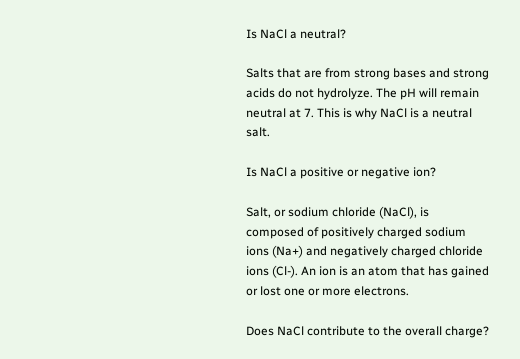Is NaCl a neutral?

Salts that are from strong bases and strong acids do not hydrolyze. The pH will remain neutral at 7. This is why NaCl is a neutral salt.

Is NaCl a positive or negative ion?

Salt, or sodium chloride (NaCl), is composed of positively charged sodium ions (Na+) and negatively charged chloride ions (Cl-). An ion is an atom that has gained or lost one or more electrons.

Does NaCl contribute to the overall charge?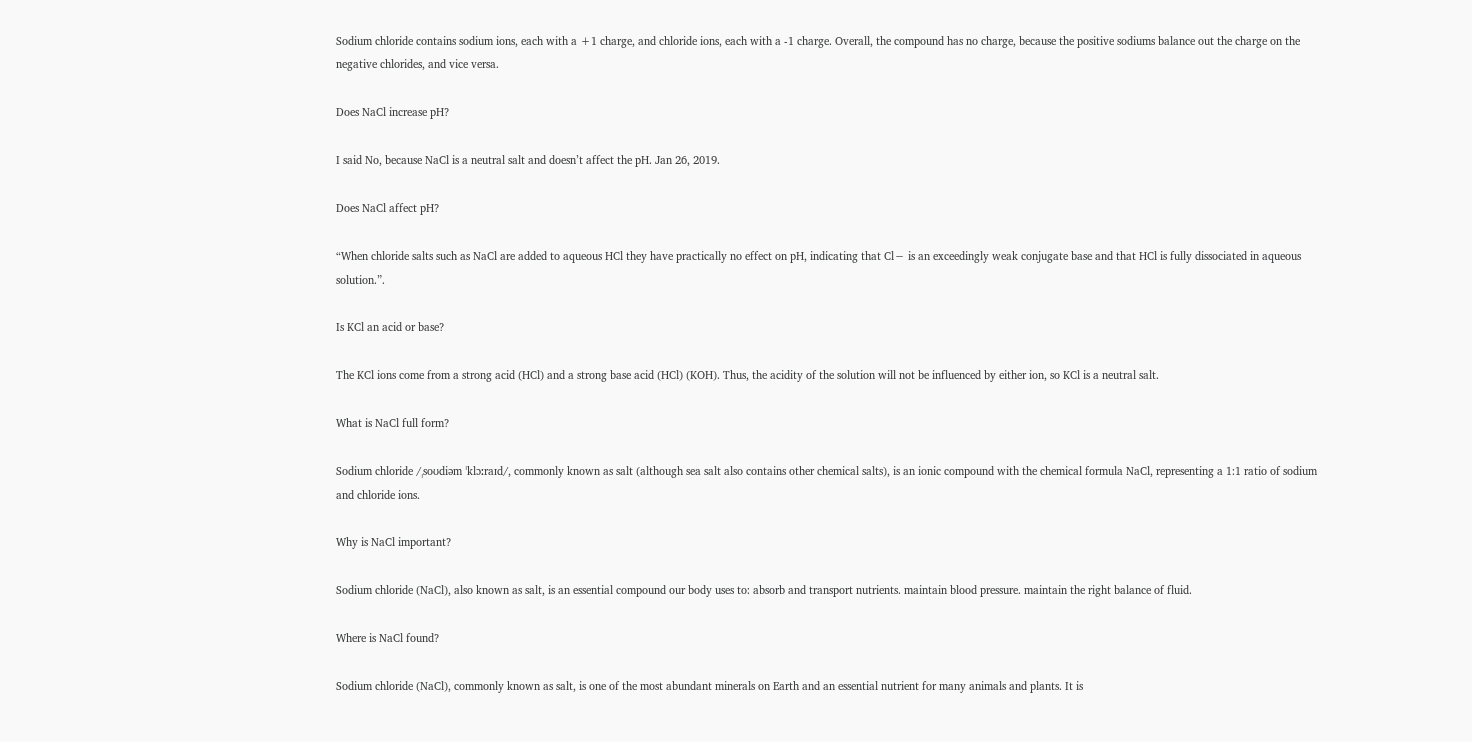Sodium chloride contains sodium ions, each with a +1 charge, and chloride ions, each with a -1 charge. Overall, the compound has no charge, because the positive sodiums balance out the charge on the negative chlorides, and vice versa.

Does NaCl increase pH?

I said No, because NaCl is a neutral salt and doesn’t affect the pH. Jan 26, 2019.

Does NaCl affect pH?

“When chloride salts such as NaCl are added to aqueous HCl they have practically no effect on pH, indicating that Cl− is an exceedingly weak conjugate base and that HCl is fully dissociated in aqueous solution.”.

Is KCl an acid or base?

The KCl ions come from a strong acid (HCl) and a strong base acid (HCl) (KOH). Thus, the acidity of the solution will not be influenced by either ion, so KCl is a neutral salt.

What is NaCl full form?

Sodium chloride /ˌsoʊdiəm ˈklɔːraɪd/, commonly known as salt (although sea salt also contains other chemical salts), is an ionic compound with the chemical formula NaCl, representing a 1:1 ratio of sodium and chloride ions.

Why is NaCl important?

Sodium chloride (NaCl), also known as salt, is an essential compound our body uses to: absorb and transport nutrients. maintain blood pressure. maintain the right balance of fluid.

Where is NaCl found?

Sodium chloride (NaCl), commonly known as salt, is one of the most abundant minerals on Earth and an essential nutrient for many animals and plants. It is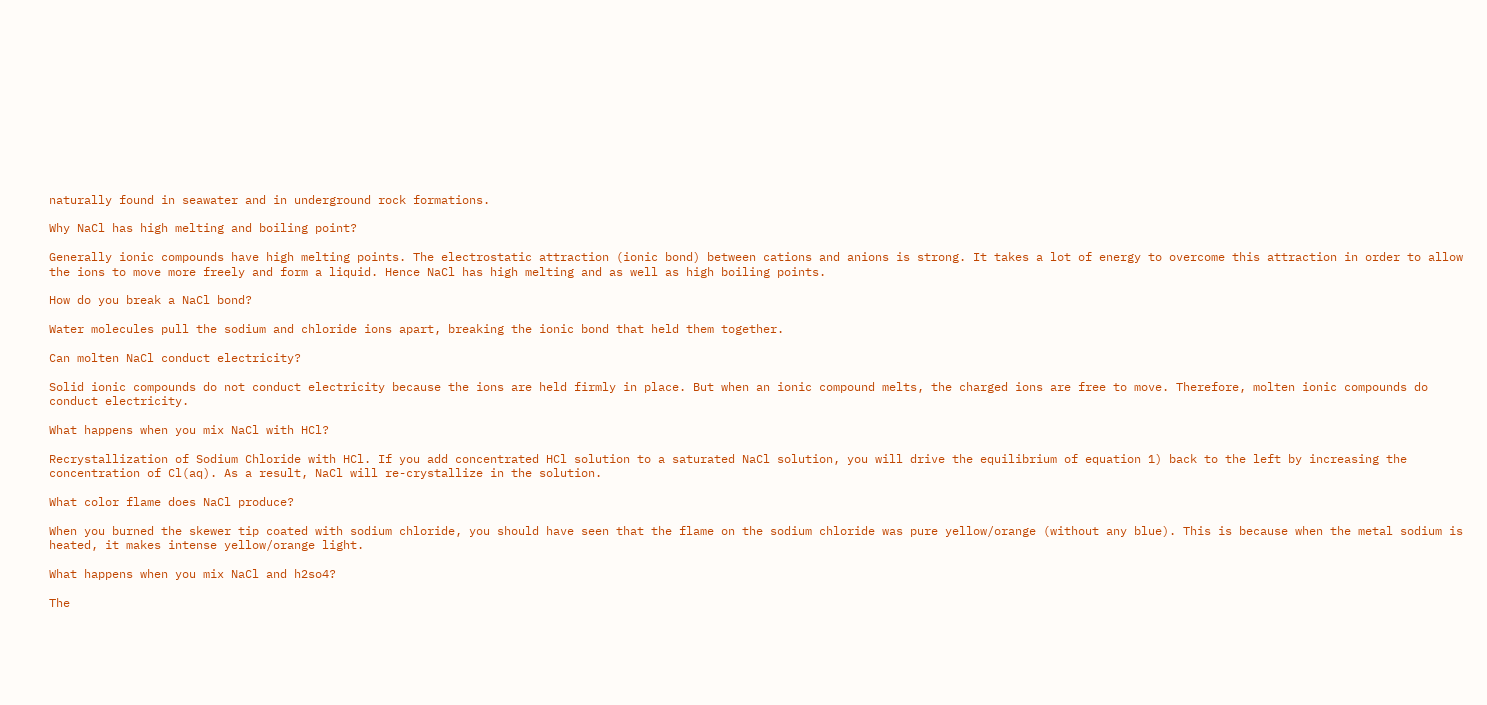naturally found in seawater and in underground rock formations.

Why NaCl has high melting and boiling point?

Generally ionic compounds have high melting points. The electrostatic attraction (ionic bond) between cations and anions is strong. It takes a lot of energy to overcome this attraction in order to allow the ions to move more freely and form a liquid. Hence NaCl has high melting and as well as high boiling points.

How do you break a NaCl bond?

Water molecules pull the sodium and chloride ions apart, breaking the ionic bond that held them together.

Can molten NaCl conduct electricity?

Solid ionic compounds do not conduct electricity because the ions are held firmly in place. But when an ionic compound melts, the charged ions are free to move. Therefore, molten ionic compounds do conduct electricity.

What happens when you mix NaCl with HCl?

Recrystallization of Sodium Chloride with HCl. If you add concentrated HCl solution to a saturated NaCl solution, you will drive the equilibrium of equation 1) back to the left by increasing the concentration of Cl(aq). As a result, NaCl will re-crystallize in the solution.

What color flame does NaCl produce?

When you burned the skewer tip coated with sodium chloride, you should have seen that the flame on the sodium chloride was pure yellow/orange (without any blue). This is because when the metal sodium is heated, it makes intense yellow/orange light.

What happens when you mix NaCl and h2so4?

The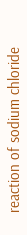reaction of sodium chloride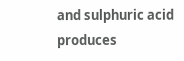and sulphuric acid produces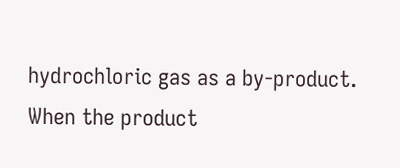hydrochloric gas as a by-product. When the product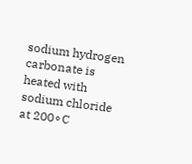sodium hydrogen carbonate is heated with sodium chloride at 200∘C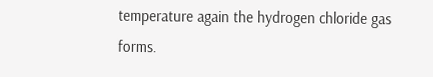temperature again the hydrogen chloride gas forms.